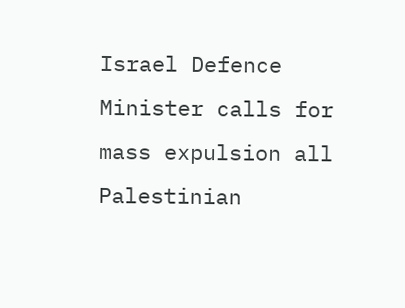Israel Defence Minister calls for mass expulsion all Palestinian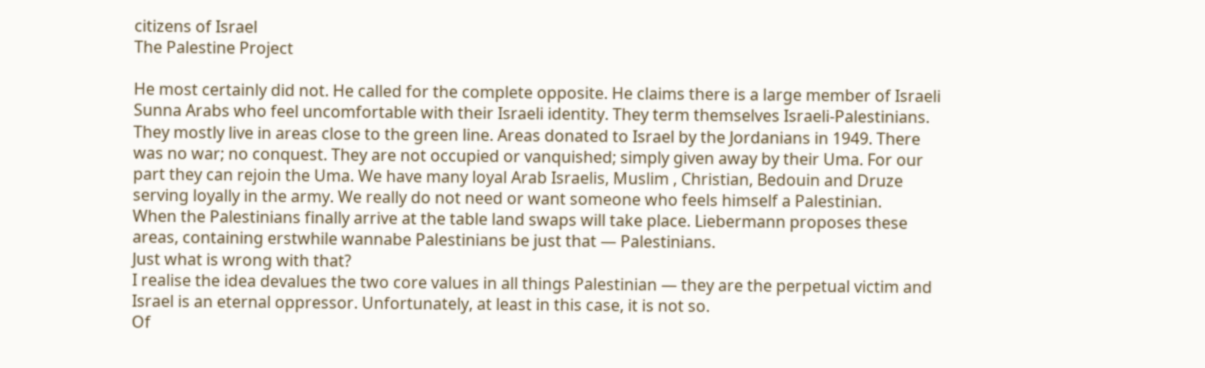citizens of Israel
The Palestine Project

He most certainly did not. He called for the complete opposite. He claims there is a large member of Israeli Sunna Arabs who feel uncomfortable with their Israeli identity. They term themselves Israeli-Palestinians. They mostly live in areas close to the green line. Areas donated to Israel by the Jordanians in 1949. There was no war; no conquest. They are not occupied or vanquished; simply given away by their Uma. For our part they can rejoin the Uma. We have many loyal Arab Israelis, Muslim , Christian, Bedouin and Druze serving loyally in the army. We really do not need or want someone who feels himself a Palestinian.
When the Palestinians finally arrive at the table land swaps will take place. Liebermann proposes these areas, containing erstwhile wannabe Palestinians be just that — Palestinians.
Just what is wrong with that?
I realise the idea devalues the two core values in all things Palestinian — they are the perpetual victim and Israel is an eternal oppressor. Unfortunately, at least in this case, it is not so.
Of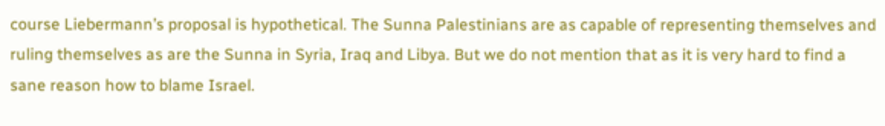course Liebermann’s proposal is hypothetical. The Sunna Palestinians are as capable of representing themselves and ruling themselves as are the Sunna in Syria, Iraq and Libya. But we do not mention that as it is very hard to find a sane reason how to blame Israel.